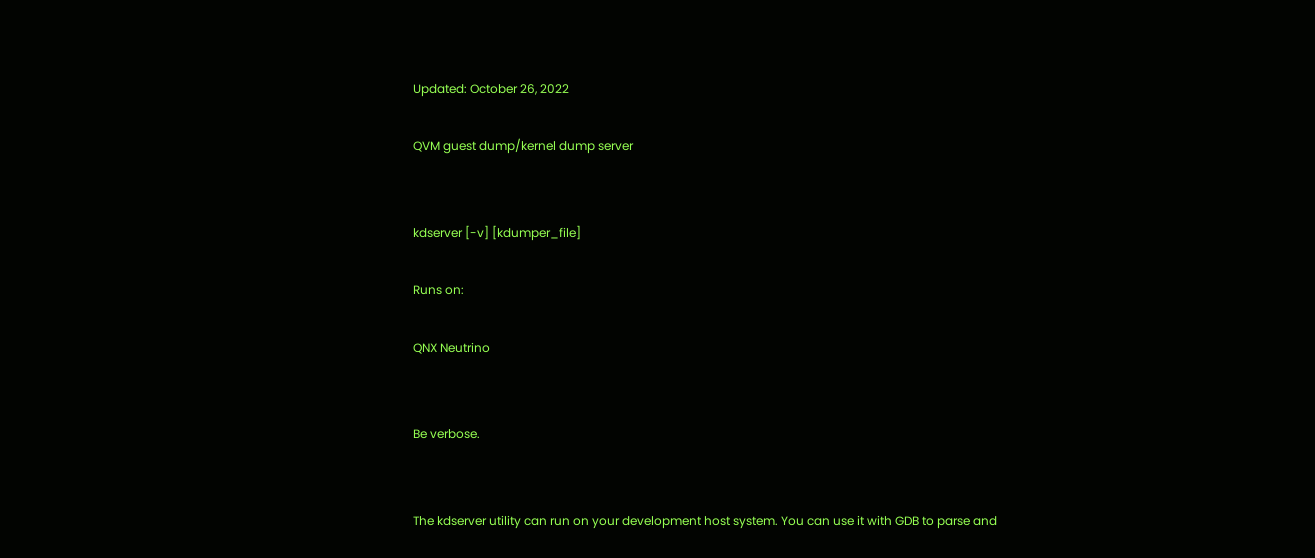Updated: October 26, 2022

QVM guest dump/kernel dump server


kdserver [-v] [kdumper_file]

Runs on:

QNX Neutrino


Be verbose.


The kdserver utility can run on your development host system. You can use it with GDB to parse and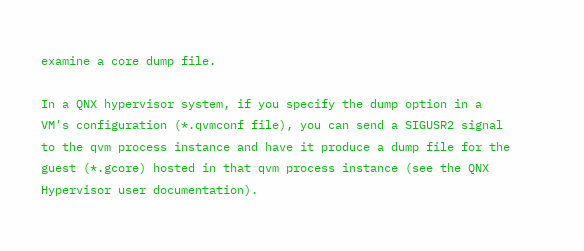examine a core dump file.

In a QNX hypervisor system, if you specify the dump option in a VM's configuration (*.qvmconf file), you can send a SIGUSR2 signal to the qvm process instance and have it produce a dump file for the guest (*.gcore) hosted in that qvm process instance (see the QNX Hypervisor user documentation).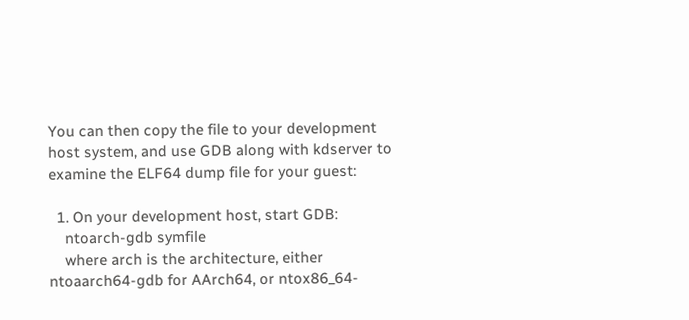You can then copy the file to your development host system, and use GDB along with kdserver to examine the ELF64 dump file for your guest:

  1. On your development host, start GDB:
    ntoarch-gdb symfile
    where arch is the architecture, either ntoaarch64-gdb for AArch64, or ntox86_64-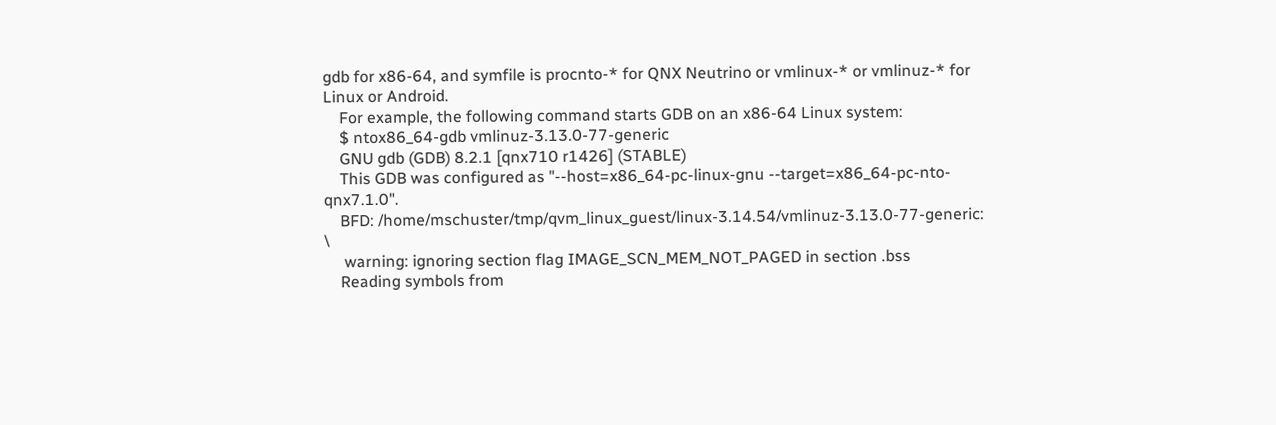gdb for x86-64, and symfile is procnto-* for QNX Neutrino or vmlinux-* or vmlinuz-* for Linux or Android.
    For example, the following command starts GDB on an x86-64 Linux system:
    $ ntox86_64-gdb vmlinuz-3.13.0-77-generic
    GNU gdb (GDB) 8.2.1 [qnx710 r1426] (STABLE)
    This GDB was configured as "--host=x86_64-pc-linux-gnu --target=x86_64-pc-nto-qnx7.1.0".
    BFD: /home/mschuster/tmp/qvm_linux_guest/linux-3.14.54/vmlinuz-3.13.0-77-generic: \
     warning: ignoring section flag IMAGE_SCN_MEM_NOT_PAGED in section .bss
    Reading symbols from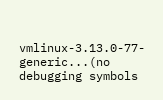vmlinux-3.13.0-77-generic...(no debugging symbols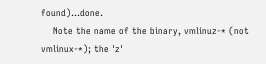found)...done.
    Note the name of the binary, vmlinuz-* (not vmlinux-*); the 'z'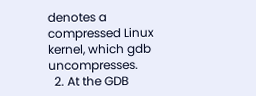denotes a compressed Linux kernel, which gdb uncompresses.
  2. At the GDB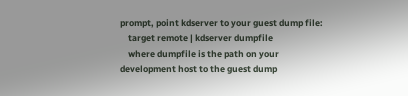prompt, point kdserver to your guest dump file:
    target remote | kdserver dumpfile
    where dumpfile is the path on your development host to the guest dump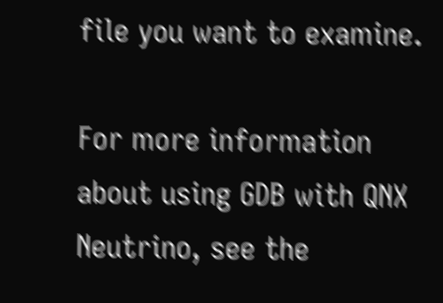file you want to examine.

For more information about using GDB with QNX Neutrino, see the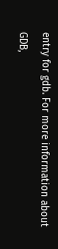entry for gdb. For more information about GDB,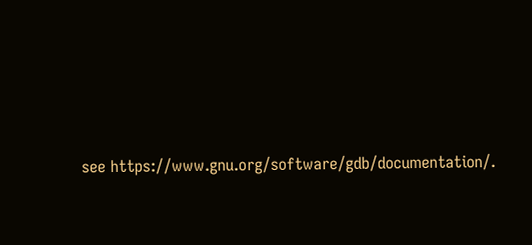see https://www.gnu.org/software/gdb/documentation/.